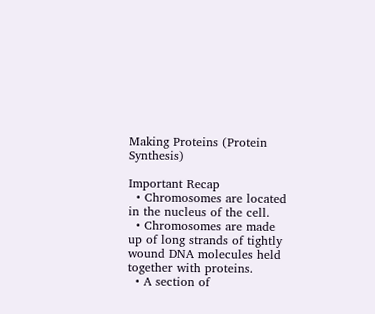Making Proteins (Protein Synthesis)

Important Recap
  • Chromosomes are located in the nucleus of the cell.
  • Chromosomes are made up of long strands of tightly wound DNA molecules held together with proteins.
  • A section of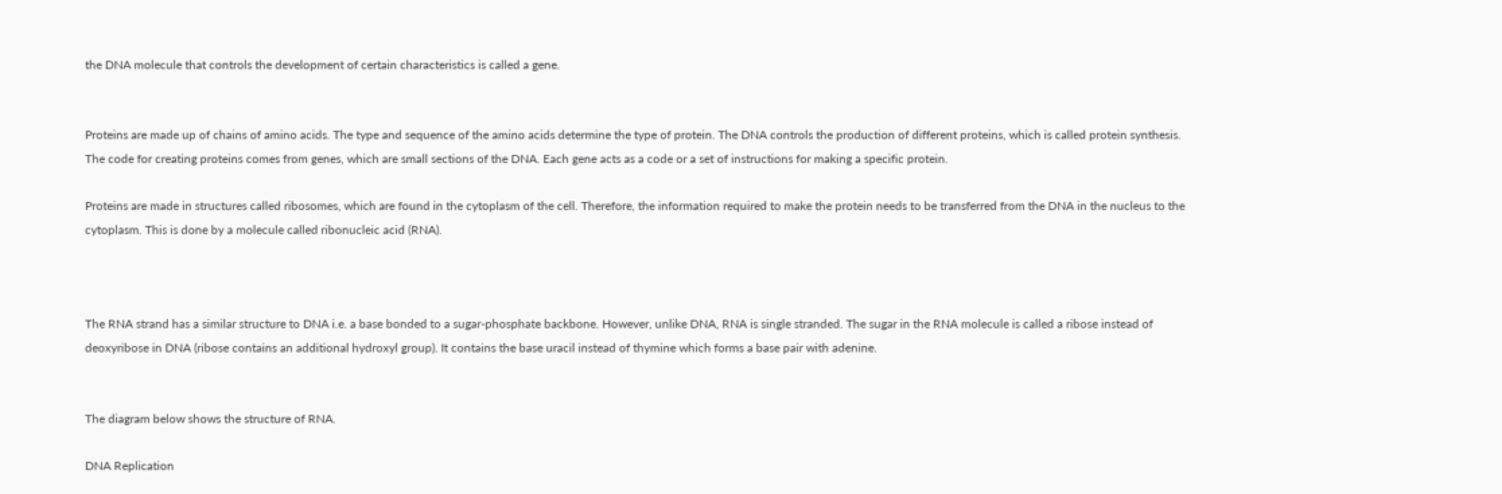the DNA molecule that controls the development of certain characteristics is called a gene.


Proteins are made up of chains of amino acids. The type and sequence of the amino acids determine the type of protein. The DNA controls the production of different proteins, which is called protein synthesis. The code for creating proteins comes from genes, which are small sections of the DNA. Each gene acts as a code or a set of instructions for making a specific protein.

Proteins are made in structures called ribosomes, which are found in the cytoplasm of the cell. Therefore, the information required to make the protein needs to be transferred from the DNA in the nucleus to the cytoplasm. This is done by a molecule called ribonucleic acid (RNA).



The RNA strand has a similar structure to DNA i.e. a base bonded to a sugar-phosphate backbone. However, unlike DNA, RNA is single stranded. The sugar in the RNA molecule is called a ribose instead of deoxyribose in DNA (ribose contains an additional hydroxyl group). It contains the base uracil instead of thymine which forms a base pair with adenine.


The diagram below shows the structure of RNA.

DNA Replication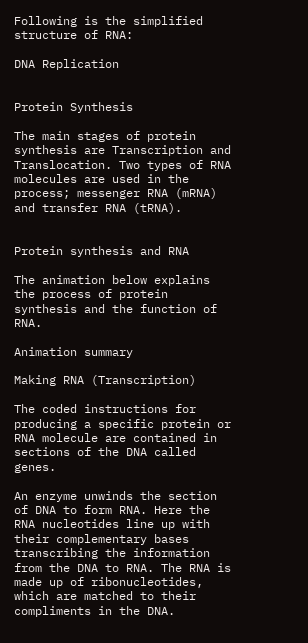Following is the simplified structure of RNA:

DNA Replication


Protein Synthesis

The main stages of protein synthesis are Transcription and Translocation. Two types of RNA molecules are used in the process; messenger RNA (mRNA) and transfer RNA (tRNA).


Protein synthesis and RNA

The animation below explains the process of protein synthesis and the function of RNA.

Animation summary

Making RNA (Transcription)

The coded instructions for producing a specific protein or RNA molecule are contained in sections of the DNA called genes.

An enzyme unwinds the section of DNA to form RNA. Here the RNA nucleotides line up with their complementary bases transcribing the information from the DNA to RNA. The RNA is made up of ribonucleotides, which are matched to their compliments in the DNA.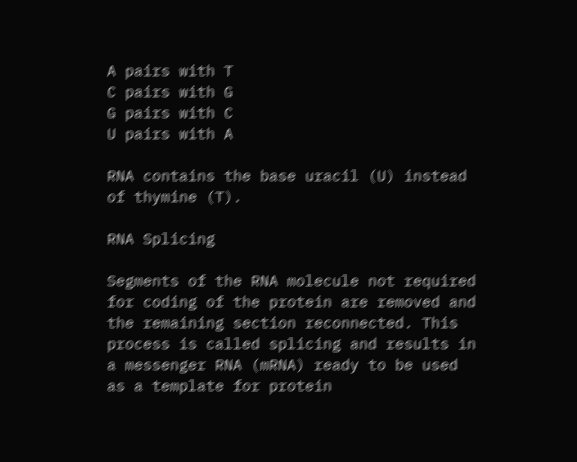A pairs with T
C pairs with G
G pairs with C
U pairs with A

RNA contains the base uracil (U) instead of thymine (T).

RNA Splicing

Segments of the RNA molecule not required for coding of the protein are removed and the remaining section reconnected. This process is called splicing and results in a messenger RNA (mRNA) ready to be used as a template for protein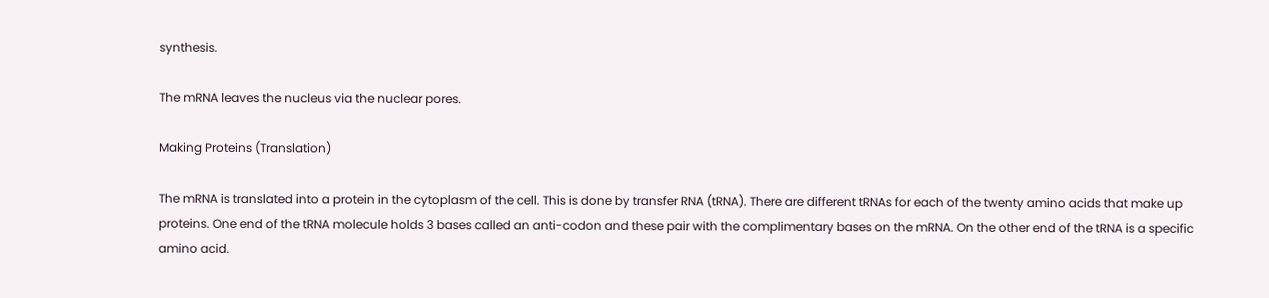synthesis.

The mRNA leaves the nucleus via the nuclear pores.

Making Proteins (Translation)

The mRNA is translated into a protein in the cytoplasm of the cell. This is done by transfer RNA (tRNA). There are different tRNAs for each of the twenty amino acids that make up proteins. One end of the tRNA molecule holds 3 bases called an anti-codon and these pair with the complimentary bases on the mRNA. On the other end of the tRNA is a specific amino acid.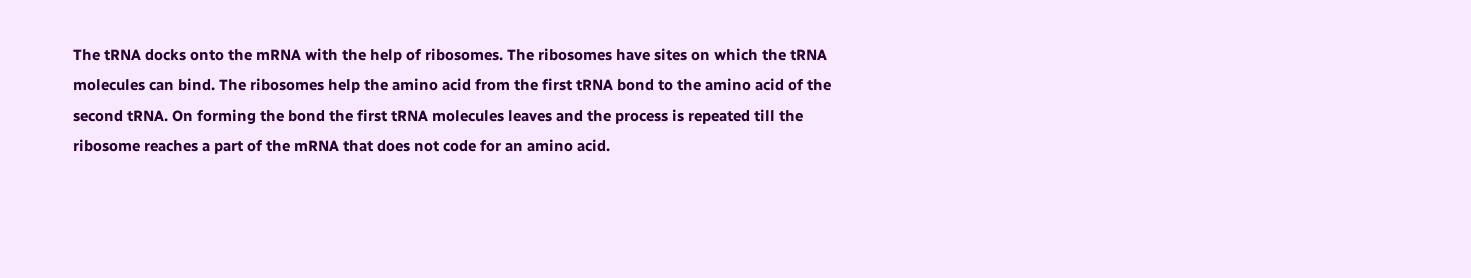The tRNA docks onto the mRNA with the help of ribosomes. The ribosomes have sites on which the tRNA molecules can bind. The ribosomes help the amino acid from the first tRNA bond to the amino acid of the second tRNA. On forming the bond the first tRNA molecules leaves and the process is repeated till the ribosome reaches a part of the mRNA that does not code for an amino acid.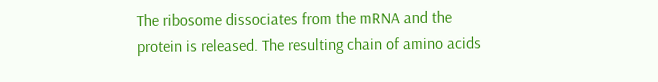The ribosome dissociates from the mRNA and the protein is released. The resulting chain of amino acids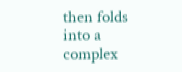then folds into a complex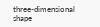three-dimensional shape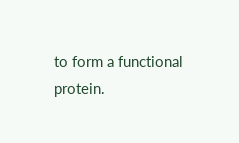to form a functional protein.